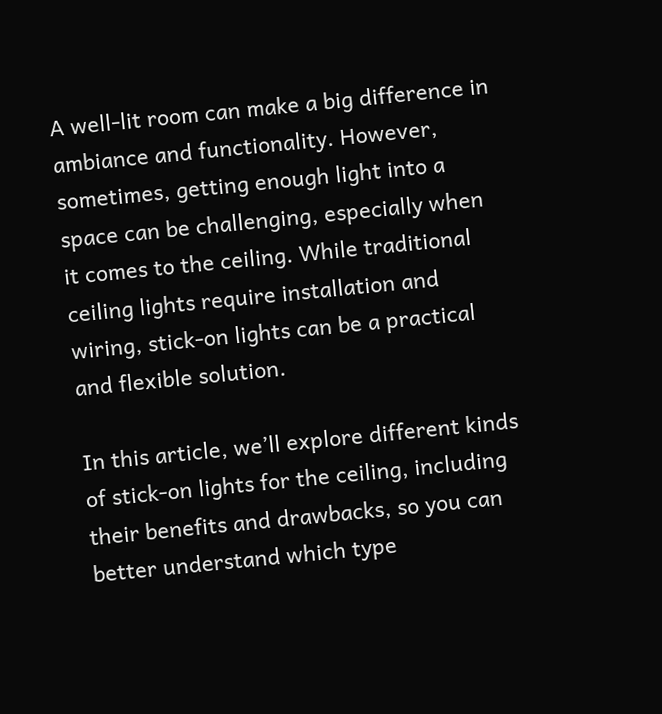A well-lit room can make a big difference in ambiance and functionality. However, sometimes, getting enough light into a space can be challenging, especially when it comes to the ceiling. While traditional ceiling lights require installation and wiring, stick-on lights can be a practical and flexible solution.

In this article, we’ll explore different kinds of stick-on lights for the ceiling, including their benefits and drawbacks, so you can better understand which type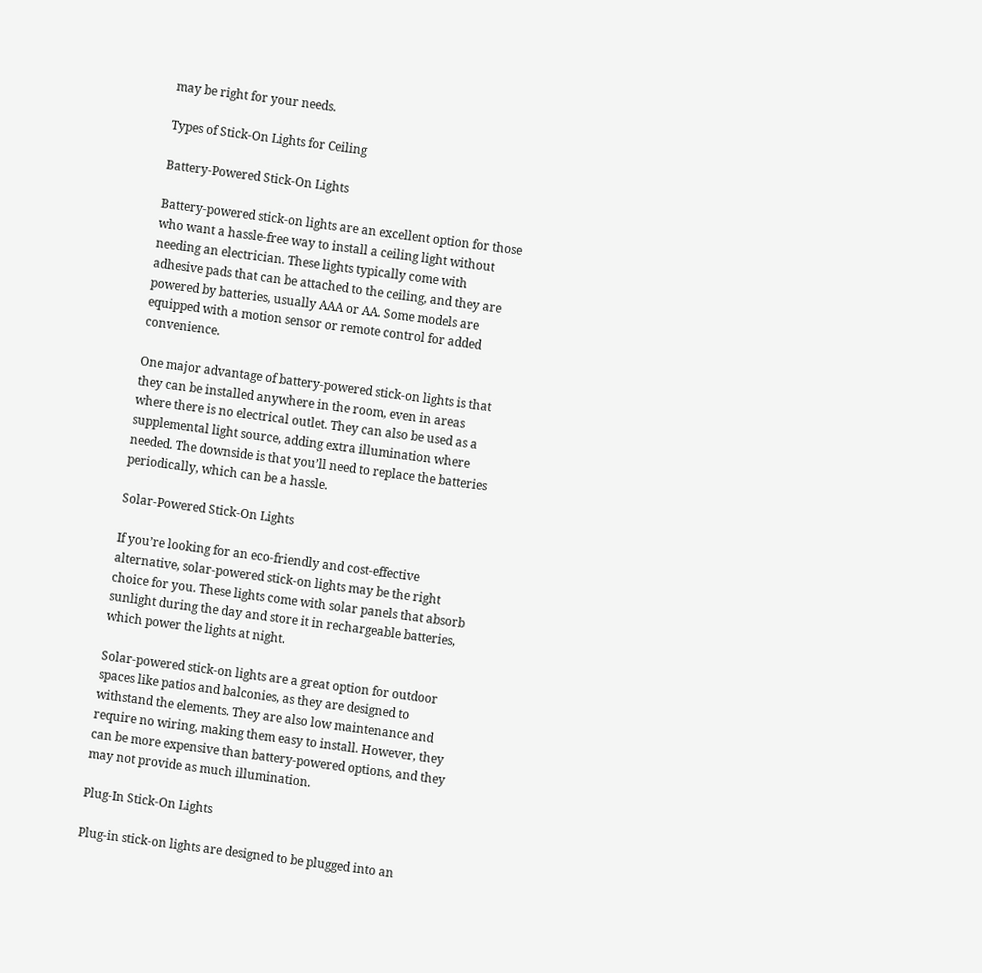may be right for your needs.

Types of Stick-On Lights for Ceiling

Battery-Powered Stick-On Lights

Battery-powered stick-on lights are an excellent option for those who want a hassle-free way to install a ceiling light without needing an electrician. These lights typically come with adhesive pads that can be attached to the ceiling, and they are powered by batteries, usually AAA or AA. Some models are equipped with a motion sensor or remote control for added convenience.

One major advantage of battery-powered stick-on lights is that they can be installed anywhere in the room, even in areas where there is no electrical outlet. They can also be used as a supplemental light source, adding extra illumination where needed. The downside is that you’ll need to replace the batteries periodically, which can be a hassle.

Solar-Powered Stick-On Lights

If you’re looking for an eco-friendly and cost-effective alternative, solar-powered stick-on lights may be the right choice for you. These lights come with solar panels that absorb sunlight during the day and store it in rechargeable batteries, which power the lights at night.

Solar-powered stick-on lights are a great option for outdoor spaces like patios and balconies, as they are designed to withstand the elements. They are also low maintenance and require no wiring, making them easy to install. However, they can be more expensive than battery-powered options, and they may not provide as much illumination.

Plug-In Stick-On Lights

Plug-in stick-on lights are designed to be plugged into an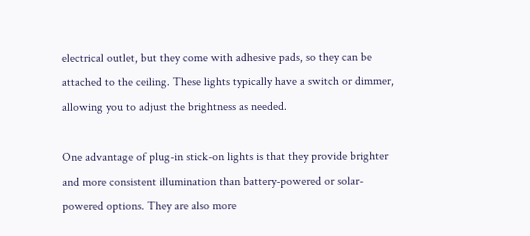electrical outlet, but they come with adhesive pads, so they can be attached to the ceiling. These lights typically have a switch or dimmer, allowing you to adjust the brightness as needed.

One advantage of plug-in stick-on lights is that they provide brighter and more consistent illumination than battery-powered or solar-powered options. They are also more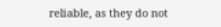reliable, as they do not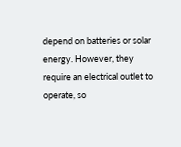depend on batteries or solar energy. However, they require an electrical outlet to operate, so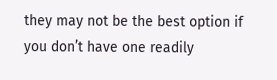they may not be the best option if you don’t have one readily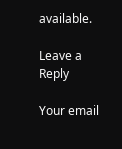available.

Leave a Reply

Your email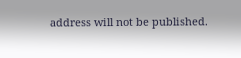address will not be published.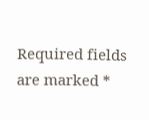Required fields are marked *